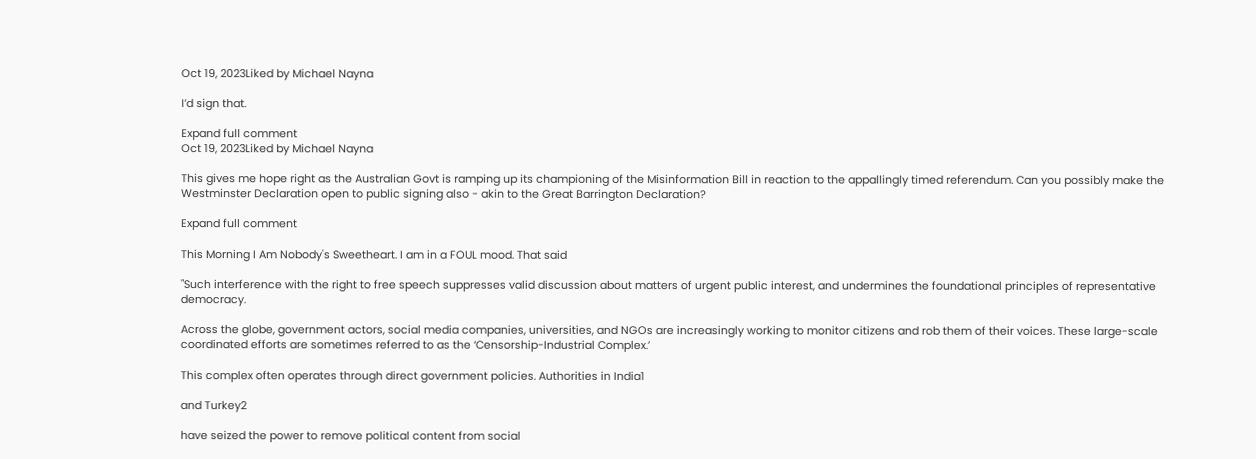Oct 19, 2023Liked by Michael Nayna

I’d sign that.

Expand full comment
Oct 19, 2023Liked by Michael Nayna

This gives me hope right as the Australian Govt is ramping up its championing of the Misinformation Bill in reaction to the appallingly timed referendum. Can you possibly make the Westminster Declaration open to public signing also - akin to the Great Barrington Declaration?

Expand full comment

This Morning I Am Nobody's Sweetheart. I am in a FOUL mood. That said

"Such interference with the right to free speech suppresses valid discussion about matters of urgent public interest, and undermines the foundational principles of representative democracy.

Across the globe, government actors, social media companies, universities, and NGOs are increasingly working to monitor citizens and rob them of their voices. These large-scale coordinated efforts are sometimes referred to as the ‘Censorship-Industrial Complex.’

This complex often operates through direct government policies. Authorities in India1

and Turkey2

have seized the power to remove political content from social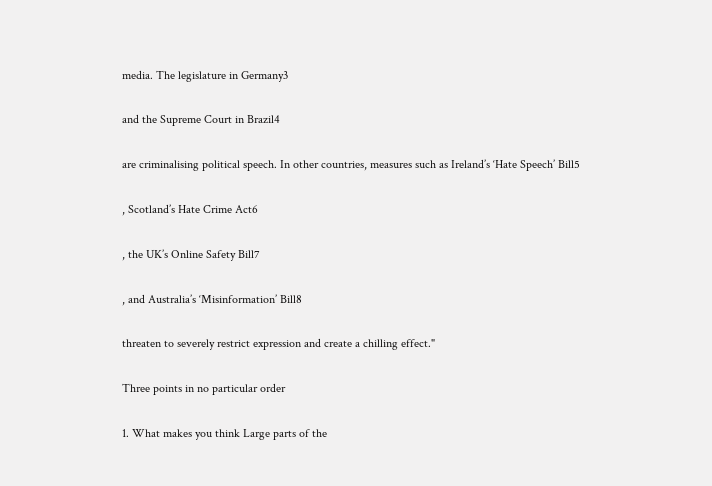media. The legislature in Germany3

and the Supreme Court in Brazil4

are criminalising political speech. In other countries, measures such as Ireland’s ‘Hate Speech’ Bill5

, Scotland’s Hate Crime Act6

, the UK’s Online Safety Bill7

, and Australia’s ‘Misinformation’ Bill8

threaten to severely restrict expression and create a chilling effect."

Three points in no particular order

1. What makes you think Large parts of the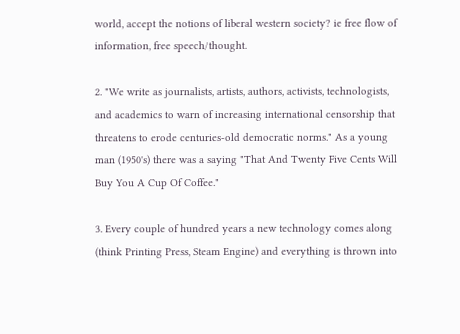world, accept the notions of liberal western society? ie free flow of information, free speech/thought.

2. "We write as journalists, artists, authors, activists, technologists, and academics to warn of increasing international censorship that threatens to erode centuries-old democratic norms." As a young man (1950's) there was a saying "That And Twenty Five Cents Will Buy You A Cup Of Coffee."

3. Every couple of hundred years a new technology comes along (think Printing Press, Steam Engine) and everything is thrown into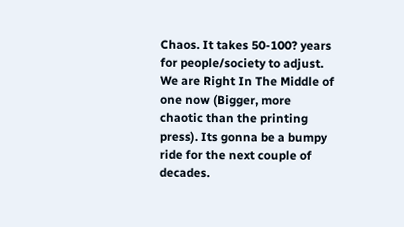Chaos. It takes 50-100? years for people/society to adjust. We are Right In The Middle of one now (Bigger, more chaotic than the printing press). Its gonna be a bumpy ride for the next couple of decades.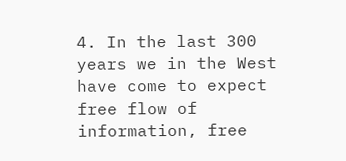4. In the last 300 years we in the West have come to expect free flow of information, free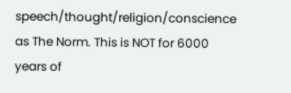speech/thought/religion/conscience as The Norm. This is NOT for 6000 years of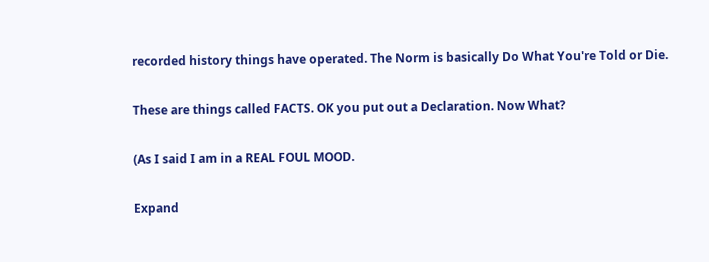recorded history things have operated. The Norm is basically Do What You're Told or Die.

These are things called FACTS. OK you put out a Declaration. Now What?

(As I said I am in a REAL FOUL MOOD.

Expand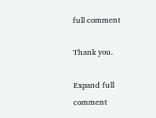full comment

Thank you.

Expand full comment